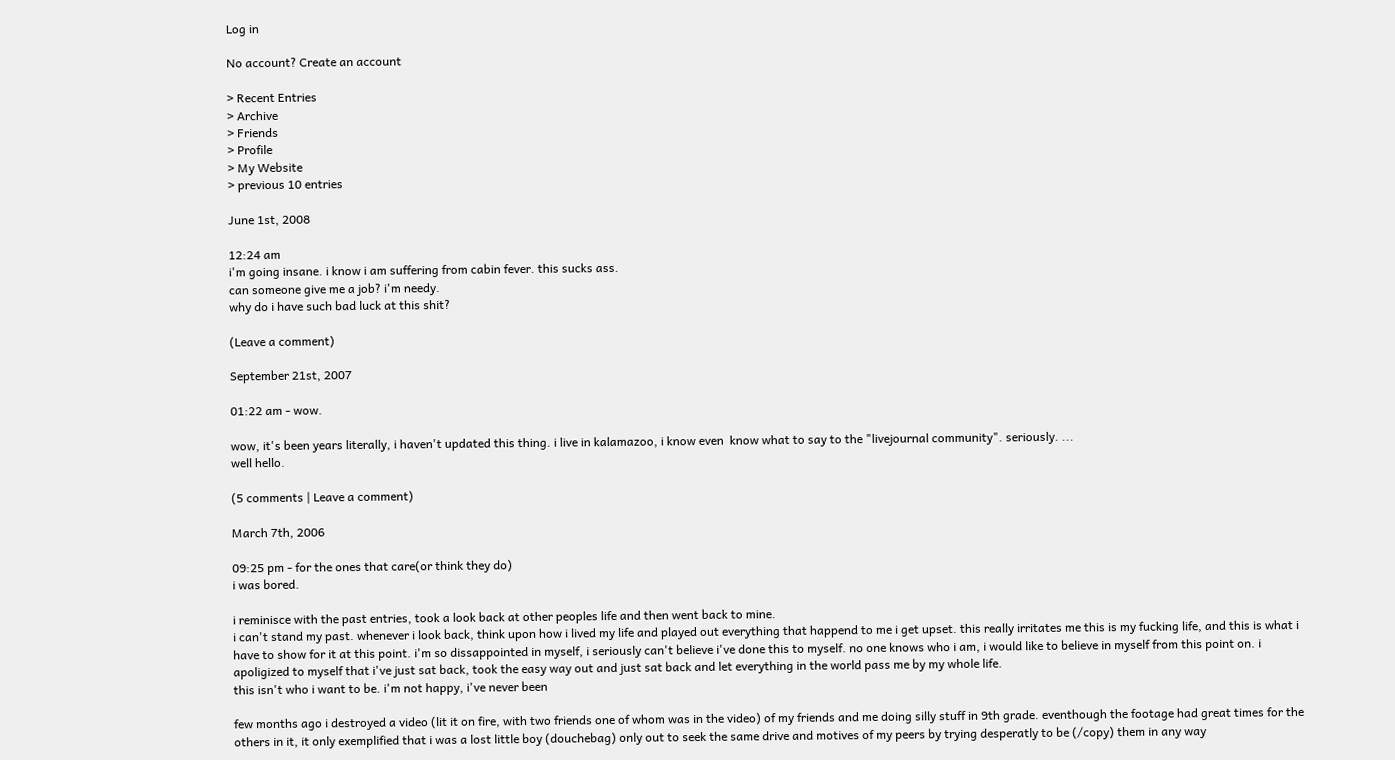Log in

No account? Create an account

> Recent Entries
> Archive
> Friends
> Profile
> My Website
> previous 10 entries

June 1st, 2008

12:24 am
i'm going insane. i know i am suffering from cabin fever. this sucks ass.
can someone give me a job? i'm needy.
why do i have such bad luck at this shit?

(Leave a comment)

September 21st, 2007

01:22 am - wow.

wow, it's been years literally, i haven't updated this thing. i live in kalamazoo, i know even  know what to say to the "livejournal community". seriously. ...
well hello.

(5 comments | Leave a comment)

March 7th, 2006

09:25 pm - for the ones that care(or think they do)
i was bored.

i reminisce with the past entries, took a look back at other peoples life and then went back to mine.
i can't stand my past. whenever i look back, think upon how i lived my life and played out everything that happend to me i get upset. this really irritates me this is my fucking life, and this is what i have to show for it at this point. i'm so dissappointed in myself, i seriously can't believe i've done this to myself. no one knows who i am, i would like to believe in myself from this point on. i apoligized to myself that i've just sat back, took the easy way out and just sat back and let everything in the world pass me by my whole life.
this isn't who i want to be. i'm not happy, i've never been

few months ago i destroyed a video (lit it on fire, with two friends one of whom was in the video) of my friends and me doing silly stuff in 9th grade. eventhough the footage had great times for the others in it, it only exemplified that i was a lost little boy (douchebag) only out to seek the same drive and motives of my peers by trying desperatly to be (/copy) them in any way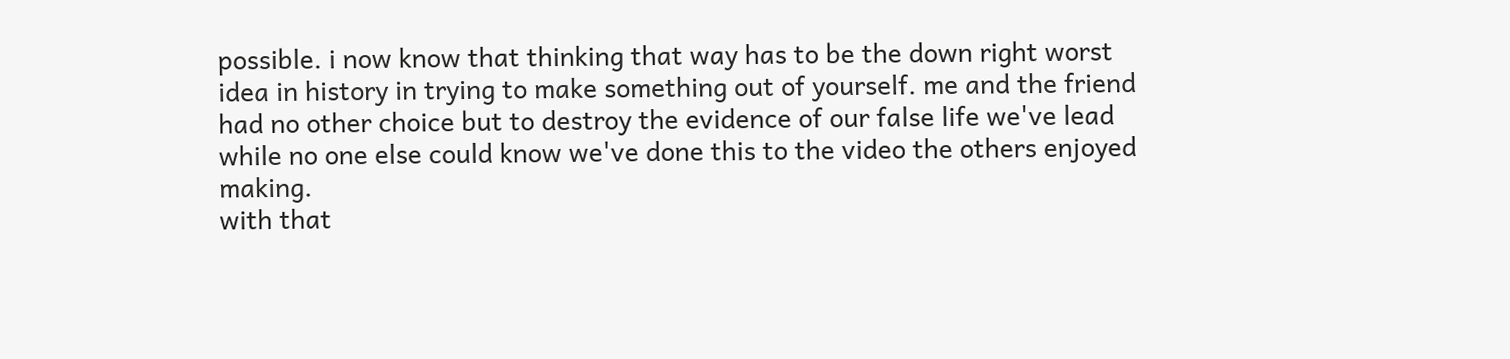possible. i now know that thinking that way has to be the down right worst idea in history in trying to make something out of yourself. me and the friend had no other choice but to destroy the evidence of our false life we've lead while no one else could know we've done this to the video the others enjoyed making.
with that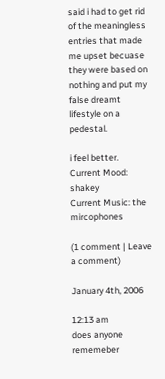said i had to get rid of the meaningless entries that made me upset becuase they were based on nothing and put my false dreamt lifestyle on a pedestal.

i feel better.
Current Mood: shakey
Current Music: the mircophones

(1 comment | Leave a comment)

January 4th, 2006

12:13 am
does anyone rememeber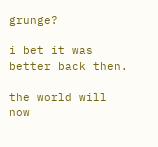grunge?

i bet it was better back then.

the world will now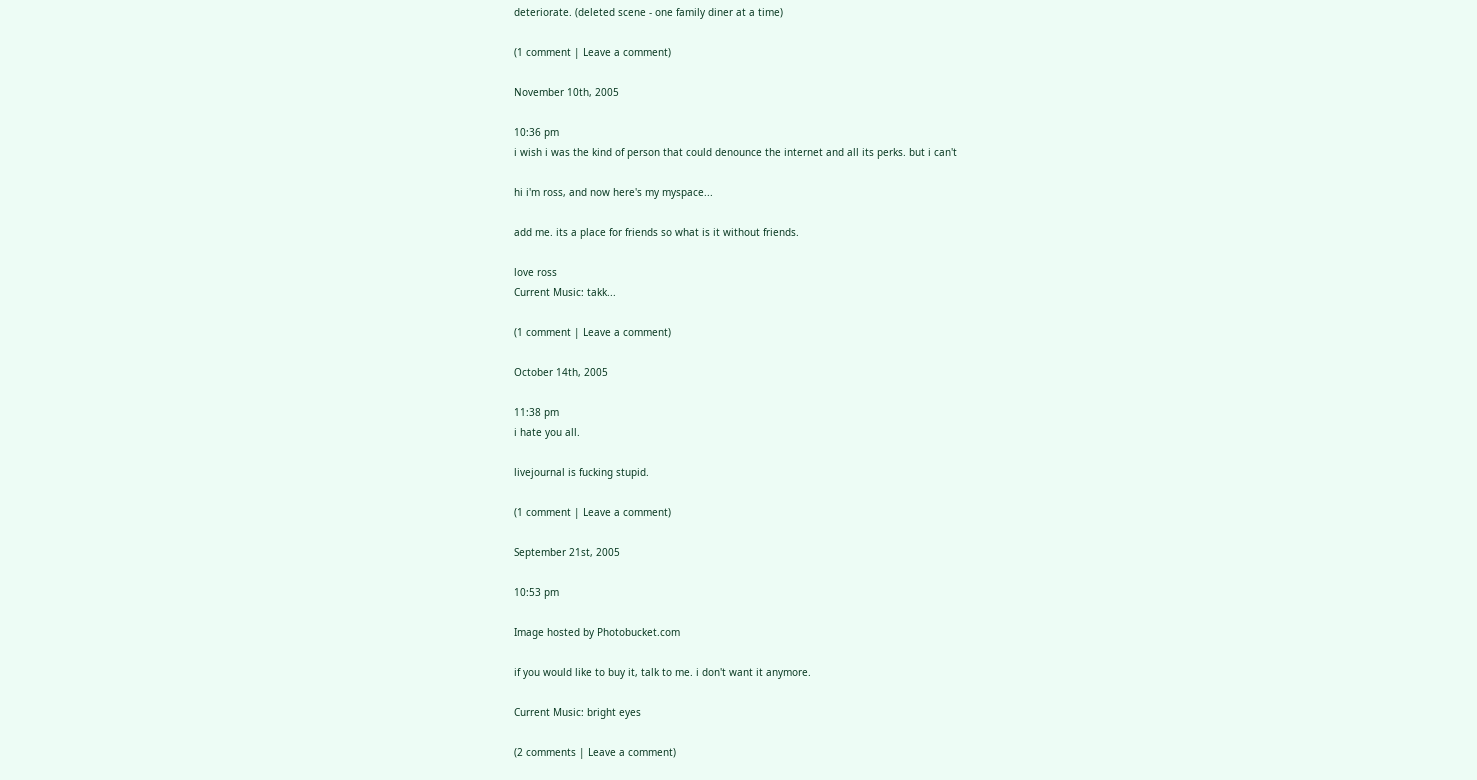deteriorate. (deleted scene - one family diner at a time)

(1 comment | Leave a comment)

November 10th, 2005

10:36 pm
i wish i was the kind of person that could denounce the internet and all its perks. but i can't

hi i'm ross, and now here's my myspace...

add me. its a place for friends so what is it without friends.

love ross
Current Music: takk...

(1 comment | Leave a comment)

October 14th, 2005

11:38 pm
i hate you all.

livejournal is fucking stupid.

(1 comment | Leave a comment)

September 21st, 2005

10:53 pm

Image hosted by Photobucket.com

if you would like to buy it, talk to me. i don't want it anymore.

Current Music: bright eyes

(2 comments | Leave a comment)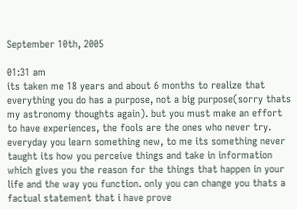September 10th, 2005

01:31 am
its taken me 18 years and about 6 months to realize that everything you do has a purpose, not a big purpose(sorry thats my astronomy thoughts again). but you must make an effort to have experiences, the fools are the ones who never try. everyday you learn something new, to me its something never taught its how you perceive things and take in information which gives you the reason for the things that happen in your life and the way you function. only you can change you thats a factual statement that i have prove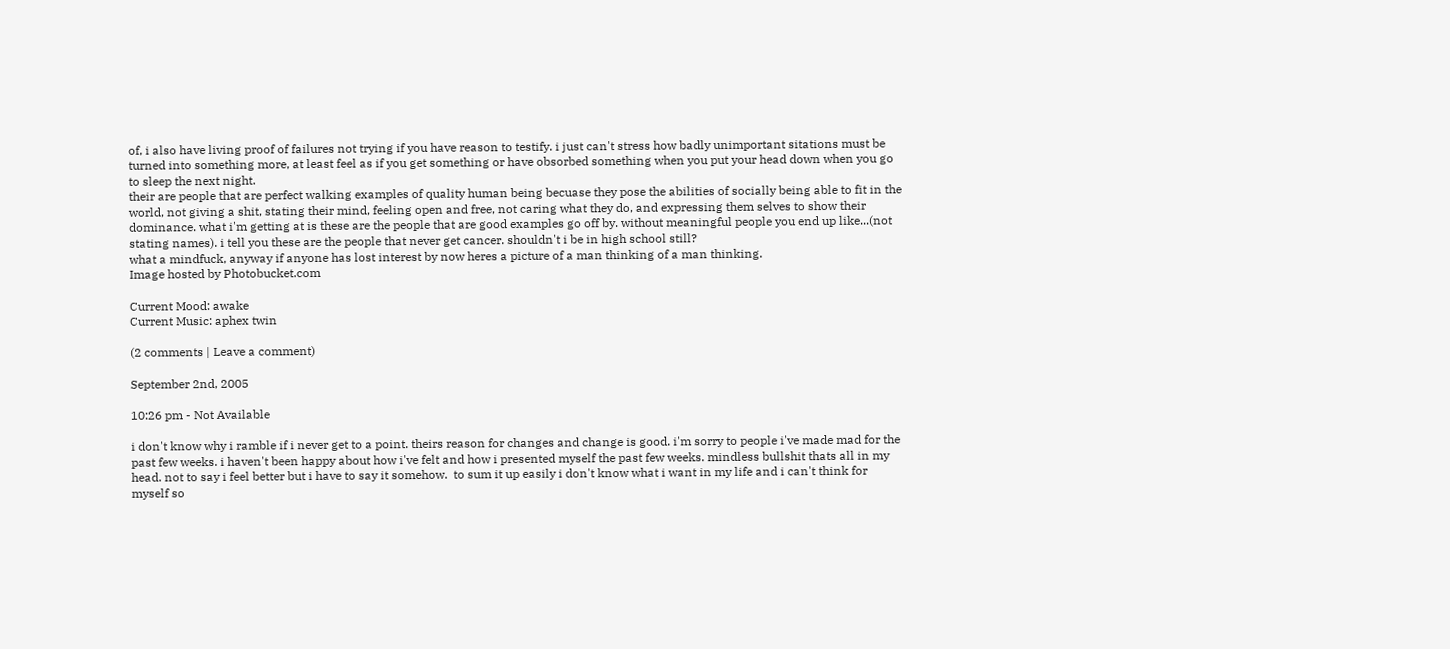of, i also have living proof of failures not trying if you have reason to testify. i just can't stress how badly unimportant sitations must be turned into something more, at least feel as if you get something or have obsorbed something when you put your head down when you go to sleep the next night.
their are people that are perfect walking examples of quality human being becuase they pose the abilities of socially being able to fit in the world, not giving a shit, stating their mind, feeling open and free, not caring what they do, and expressing them selves to show their dominance. what i'm getting at is these are the people that are good examples go off by. without meaningful people you end up like...(not stating names). i tell you these are the people that never get cancer. shouldn't i be in high school still?
what a mindfuck, anyway if anyone has lost interest by now heres a picture of a man thinking of a man thinking.
Image hosted by Photobucket.com

Current Mood: awake
Current Music: aphex twin

(2 comments | Leave a comment)

September 2nd, 2005

10:26 pm - Not Available

i don't know why i ramble if i never get to a point. theirs reason for changes and change is good. i'm sorry to people i've made mad for the past few weeks. i haven't been happy about how i've felt and how i presented myself the past few weeks. mindless bullshit thats all in my head. not to say i feel better but i have to say it somehow.  to sum it up easily i don't know what i want in my life and i can't think for myself so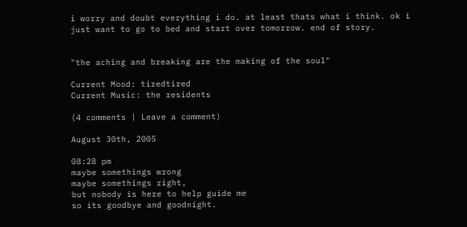i worry and doubt everything i do. at least thats what i think. ok i just want to go to bed and start over tomorrow. end of story.


"the aching and breaking are the making of the soul"

Current Mood: tiredtired
Current Music: the residents

(4 comments | Leave a comment)

August 30th, 2005

08:28 pm
maybe somethings wrong
maybe somethings right,
but nobody is here to help guide me
so its goodbye and goodnight.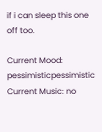if i can sleep this one off too.

Current Mood: pessimisticpessimistic
Current Music: no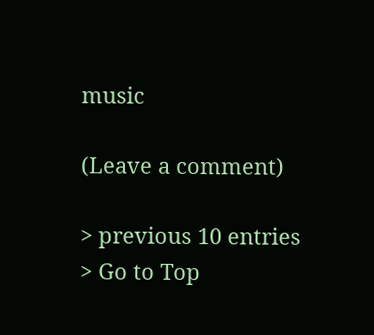music

(Leave a comment)

> previous 10 entries
> Go to Top